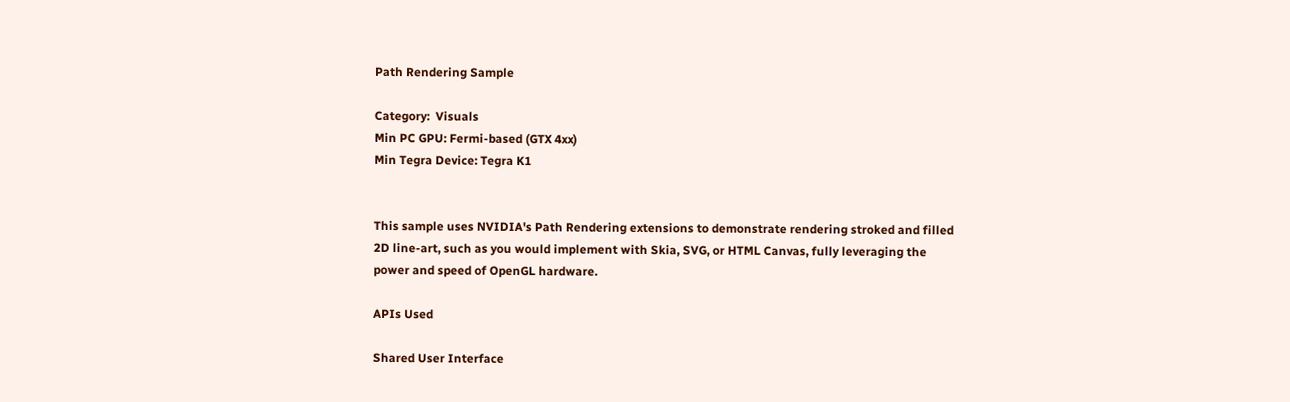Path Rendering Sample

Category:  Visuals
Min PC GPU: Fermi-based (GTX 4xx)
Min Tegra Device: Tegra K1


This sample uses NVIDIA's Path Rendering extensions to demonstrate rendering stroked and filled 2D line-art, such as you would implement with Skia, SVG, or HTML Canvas, fully leveraging the power and speed of OpenGL hardware.

APIs Used

Shared User Interface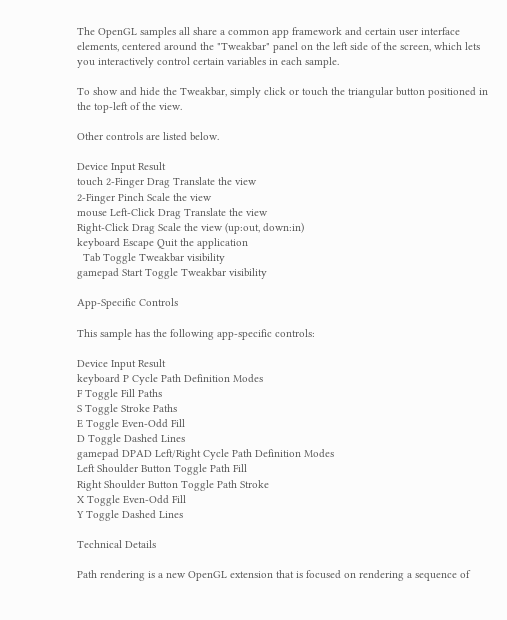The OpenGL samples all share a common app framework and certain user interface elements, centered around the "Tweakbar" panel on the left side of the screen, which lets you interactively control certain variables in each sample.

To show and hide the Tweakbar, simply click or touch the triangular button positioned in the top-left of the view.

Other controls are listed below.

Device Input Result
touch 2-Finger Drag Translate the view
2-Finger Pinch Scale the view
mouse Left-Click Drag Translate the view
Right-Click Drag Scale the view (up:out, down:in)
keyboard Escape Quit the application
  Tab Toggle Tweakbar visibility
gamepad Start Toggle Tweakbar visibility

App-Specific Controls

This sample has the following app-specific controls:

Device Input Result
keyboard P Cycle Path Definition Modes
F Toggle Fill Paths
S Toggle Stroke Paths
E Toggle Even-Odd Fill
D Toggle Dashed Lines
gamepad DPAD Left/Right Cycle Path Definition Modes
Left Shoulder Button Toggle Path Fill
Right Shoulder Button Toggle Path Stroke
X Toggle Even-Odd Fill
Y Toggle Dashed Lines

Technical Details

Path rendering is a new OpenGL extension that is focused on rendering a sequence of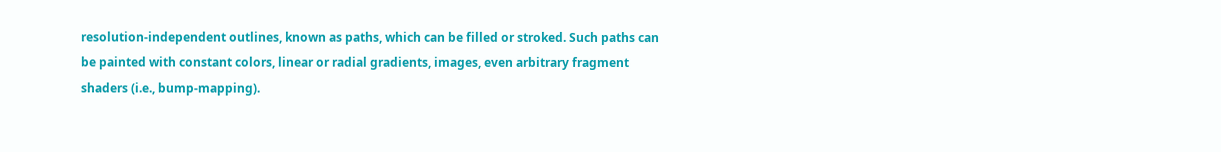resolution-independent outlines, known as paths, which can be filled or stroked. Such paths can be painted with constant colors, linear or radial gradients, images, even arbitrary fragment shaders (i.e., bump-mapping).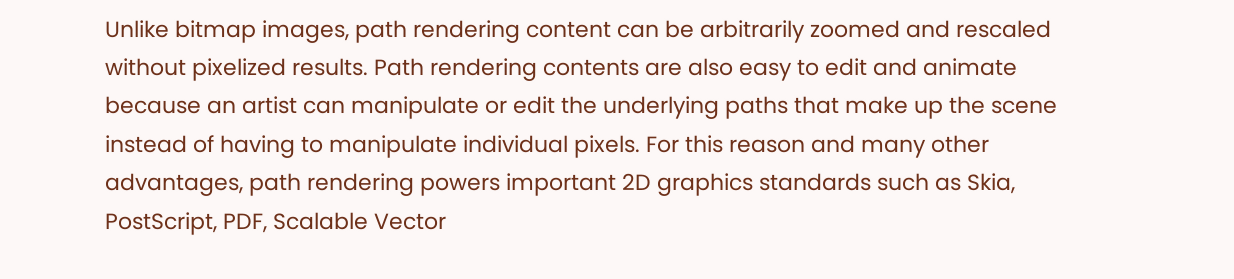Unlike bitmap images, path rendering content can be arbitrarily zoomed and rescaled without pixelized results. Path rendering contents are also easy to edit and animate because an artist can manipulate or edit the underlying paths that make up the scene instead of having to manipulate individual pixels. For this reason and many other advantages, path rendering powers important 2D graphics standards such as Skia, PostScript, PDF, Scalable Vector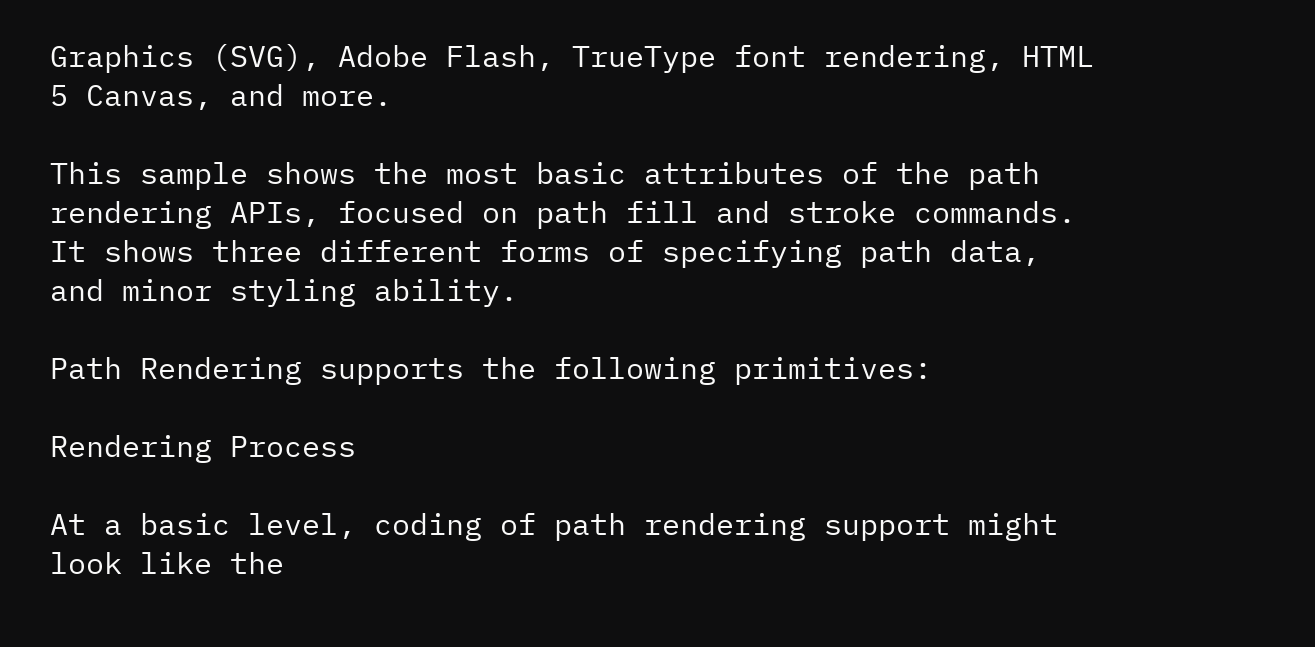Graphics (SVG), Adobe Flash, TrueType font rendering, HTML 5 Canvas, and more.

This sample shows the most basic attributes of the path rendering APIs, focused on path fill and stroke commands. It shows three different forms of specifying path data, and minor styling ability.

Path Rendering supports the following primitives:

Rendering Process

At a basic level, coding of path rendering support might look like the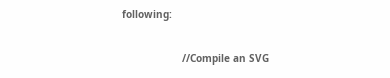following:

                    //Compile an SVG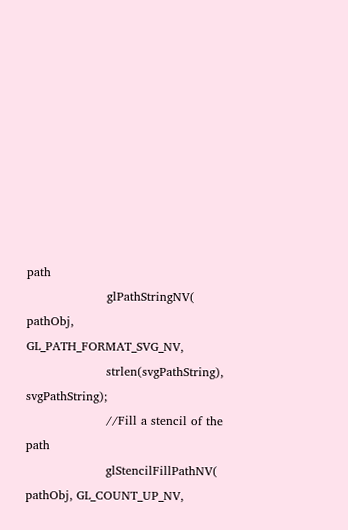path
                    glPathStringNV( pathObj, GL_PATH_FORMAT_SVG_NV,
                    strlen(svgPathString), svgPathString);
                    //Fill a stencil of the path
                    glStencilFillPathNV( pathObj, GL_COUNT_UP_NV,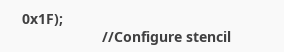0x1F);
                    //Configure stencil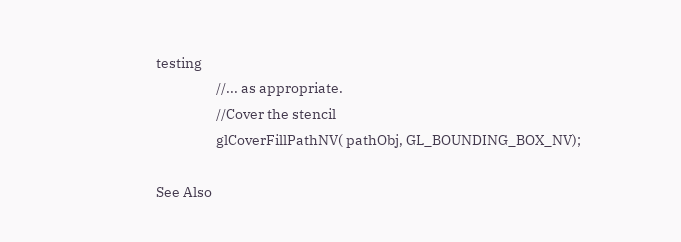testing
                    //... as appropriate.
                    //Cover the stencil
                    glCoverFillPathNV( pathObj, GL_BOUNDING_BOX_NV);

See Also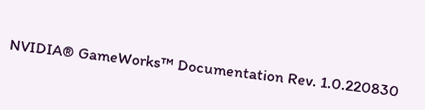NVIDIA® GameWorks™ Documentation Rev. 1.0.220830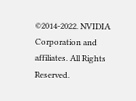©2014-2022. NVIDIA Corporation and affiliates. All Rights Reserved.